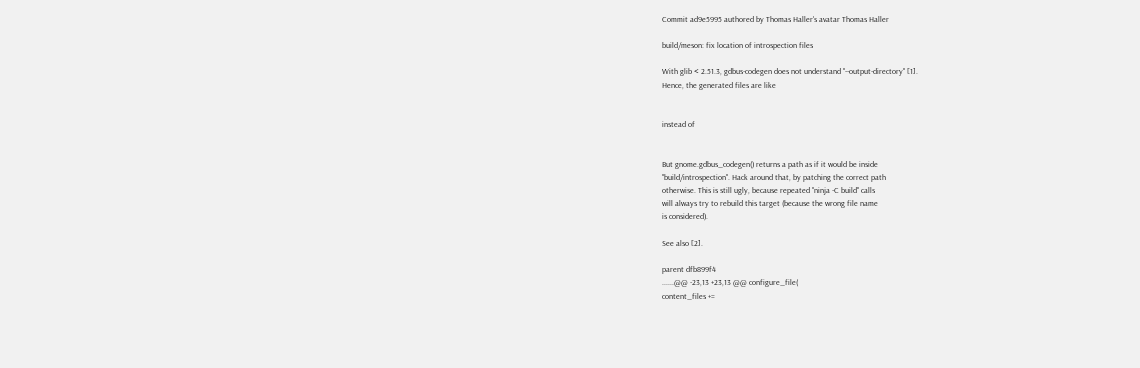Commit ad9e5995 authored by Thomas Haller's avatar Thomas Haller

build/meson: fix location of introspection files

With glib < 2.51.3, gdbus-codegen does not understand "--output-directory" [1].
Hence, the generated files are like


instead of


But gnome.gdbus_codegen() returns a path as if it would be inside
"build/introspection". Hack around that, by patching the correct path
otherwise. This is still ugly, because repeated "ninja -C build" calls
will always try to rebuild this target (because the wrong file name
is considered).

See also [2].

parent dfb899f4
......@@ -23,13 +23,13 @@ configure_file(
content_files +=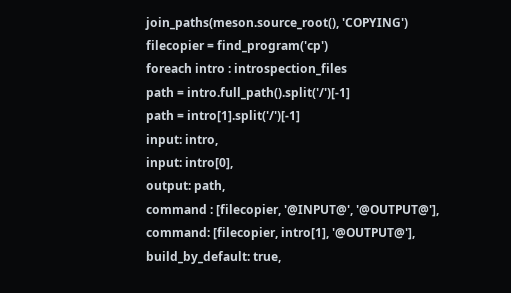join_paths(meson.source_root(), 'COPYING')
filecopier = find_program('cp')
foreach intro : introspection_files
path = intro.full_path().split('/')[-1]
path = intro[1].split('/')[-1]
input: intro,
input: intro[0],
output: path,
command : [filecopier, '@INPUT@', '@OUTPUT@'],
command: [filecopier, intro[1], '@OUTPUT@'],
build_by_default: true,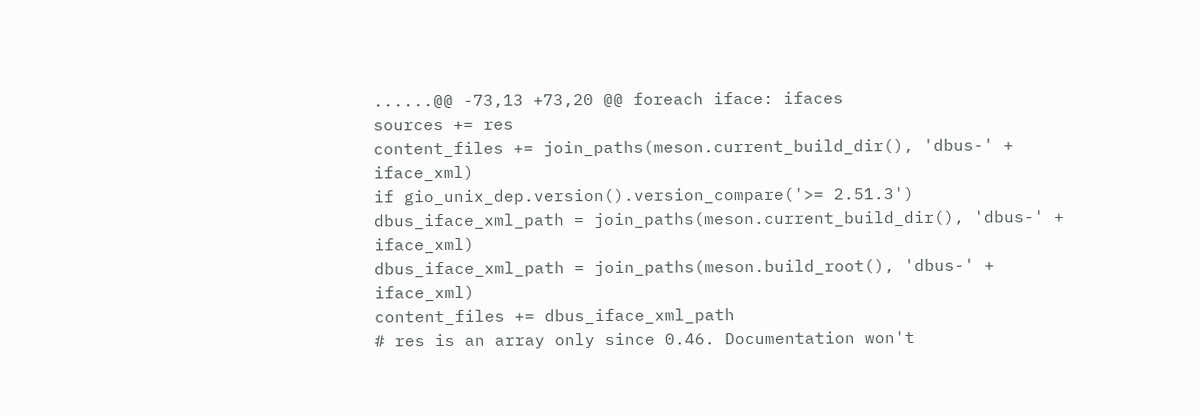......@@ -73,13 +73,20 @@ foreach iface: ifaces
sources += res
content_files += join_paths(meson.current_build_dir(), 'dbus-' + iface_xml)
if gio_unix_dep.version().version_compare('>= 2.51.3')
dbus_iface_xml_path = join_paths(meson.current_build_dir(), 'dbus-' + iface_xml)
dbus_iface_xml_path = join_paths(meson.build_root(), 'dbus-' + iface_xml)
content_files += dbus_iface_xml_path
# res is an array only since 0.46. Documentation won't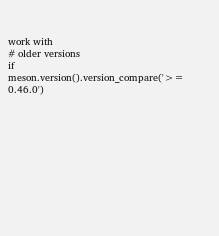work with
# older versions
if meson.version().version_compare('>= 0.46.0')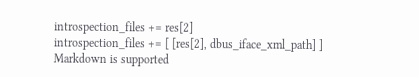introspection_files += res[2]
introspection_files += [ [res[2], dbus_iface_xml_path] ]
Markdown is supported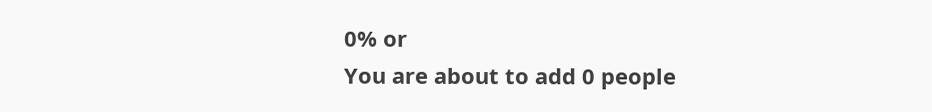0% or
You are about to add 0 people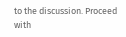to the discussion. Proceed with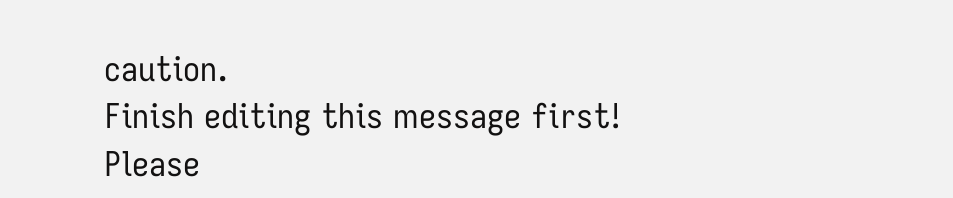caution.
Finish editing this message first!
Please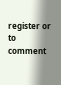register or to comment